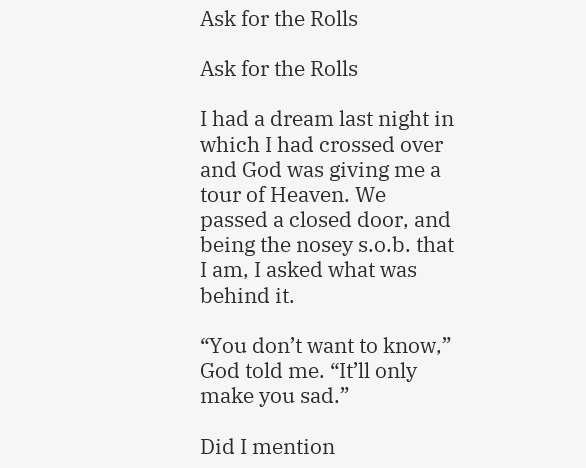Ask for the Rolls

Ask for the Rolls

I had a dream last night in which I had crossed over and God was giving me a tour of Heaven. We passed a closed door, and being the nosey s.o.b. that I am, I asked what was behind it.

“You don’t want to know,” God told me. “It’ll only make you sad.”

Did I mention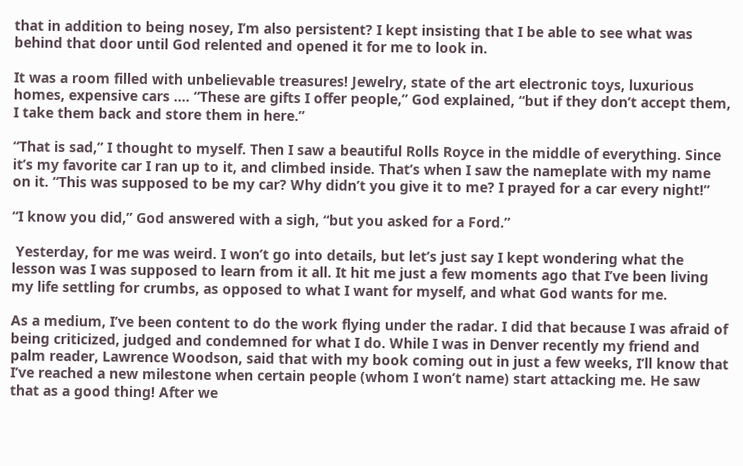that in addition to being nosey, I’m also persistent? I kept insisting that I be able to see what was behind that door until God relented and opened it for me to look in.

It was a room filled with unbelievable treasures! Jewelry, state of the art electronic toys, luxurious homes, expensive cars …. “These are gifts I offer people,” God explained, “but if they don’t accept them, I take them back and store them in here.”

“That is sad,” I thought to myself. Then I saw a beautiful Rolls Royce in the middle of everything. Since it’s my favorite car I ran up to it, and climbed inside. That’s when I saw the nameplate with my name on it. “This was supposed to be my car? Why didn’t you give it to me? I prayed for a car every night!”

“I know you did,” God answered with a sigh, “but you asked for a Ford.”

 Yesterday, for me was weird. I won’t go into details, but let’s just say I kept wondering what the lesson was I was supposed to learn from it all. It hit me just a few moments ago that I’ve been living my life settling for crumbs, as opposed to what I want for myself, and what God wants for me.

As a medium, I’ve been content to do the work flying under the radar. I did that because I was afraid of being criticized, judged and condemned for what I do. While I was in Denver recently my friend and palm reader, Lawrence Woodson, said that with my book coming out in just a few weeks, I’ll know that I’ve reached a new milestone when certain people (whom I won’t name) start attacking me. He saw that as a good thing! After we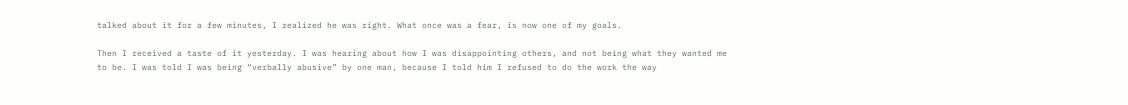talked about it for a few minutes, I realized he was right. What once was a fear, is now one of my goals.

Then I received a taste of it yesterday. I was hearing about how I was disappointing others, and not being what they wanted me to be. I was told I was being “verbally abusive” by one man, because I told him I refused to do the work the way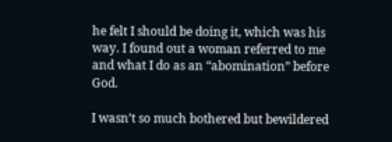he felt I should be doing it, which was his way. I found out a woman referred to me and what I do as an “abomination” before God.

I wasn’t so much bothered but bewildered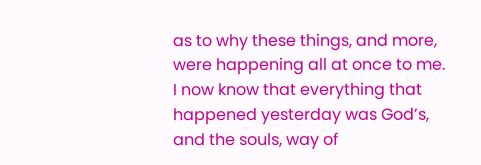as to why these things, and more, were happening all at once to me.  I now know that everything that happened yesterday was God’s, and the souls, way of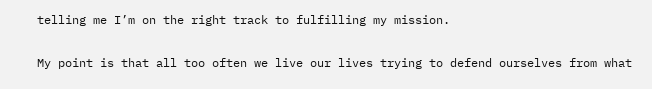telling me I’m on the right track to fulfilling my mission.

My point is that all too often we live our lives trying to defend ourselves from what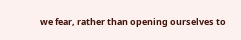we fear, rather than opening ourselves to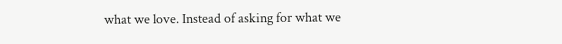what we love. Instead of asking for what we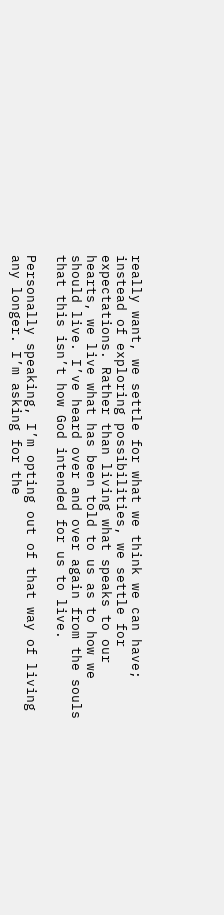really want, we settle for what we think we can have; instead of exploring possibilities, we settle for expectations. Rather than living what speaks to our hearts, we live what has been told to us as to how we should live. I’ve heard over and over again from the souls that this isn’t how God intended for us to live.

Personally speaking, I’m opting out of that way of living any longer. I’m asking for the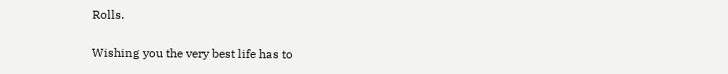Rolls.

Wishing you the very best life has to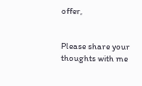offer,


Please share your thoughts with me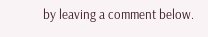by leaving a comment below.